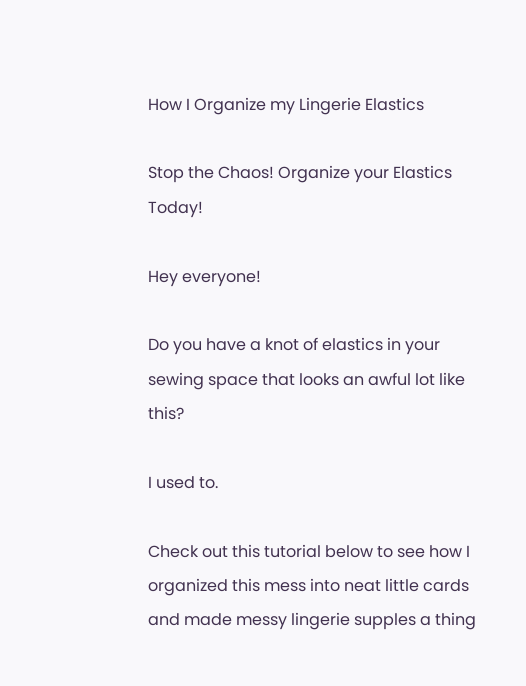How I Organize my Lingerie Elastics

Stop the Chaos! Organize your Elastics Today!

Hey everyone!

Do you have a knot of elastics in your sewing space that looks an awful lot like this?

I used to.

Check out this tutorial below to see how I organized this mess into neat little cards and made messy lingerie supples a thing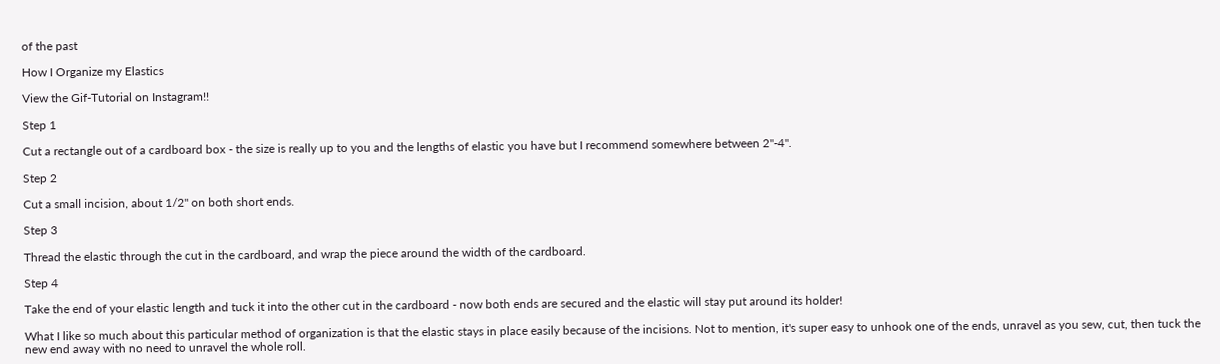of the past

How I Organize my Elastics

View the Gif-Tutorial on Instagram!!

Step 1

Cut a rectangle out of a cardboard box - the size is really up to you and the lengths of elastic you have but I recommend somewhere between 2"-4".

Step 2

Cut a small incision, about 1/2" on both short ends.

Step 3

Thread the elastic through the cut in the cardboard, and wrap the piece around the width of the cardboard.

Step 4

Take the end of your elastic length and tuck it into the other cut in the cardboard - now both ends are secured and the elastic will stay put around its holder!

What I like so much about this particular method of organization is that the elastic stays in place easily because of the incisions. Not to mention, it's super easy to unhook one of the ends, unravel as you sew, cut, then tuck the new end away with no need to unravel the whole roll.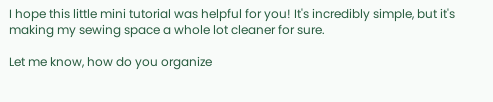I hope this little mini tutorial was helpful for you! It's incredibly simple, but it's making my sewing space a whole lot cleaner for sure.

Let me know, how do you organize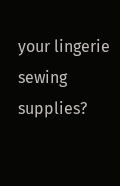your lingerie sewing supplies?